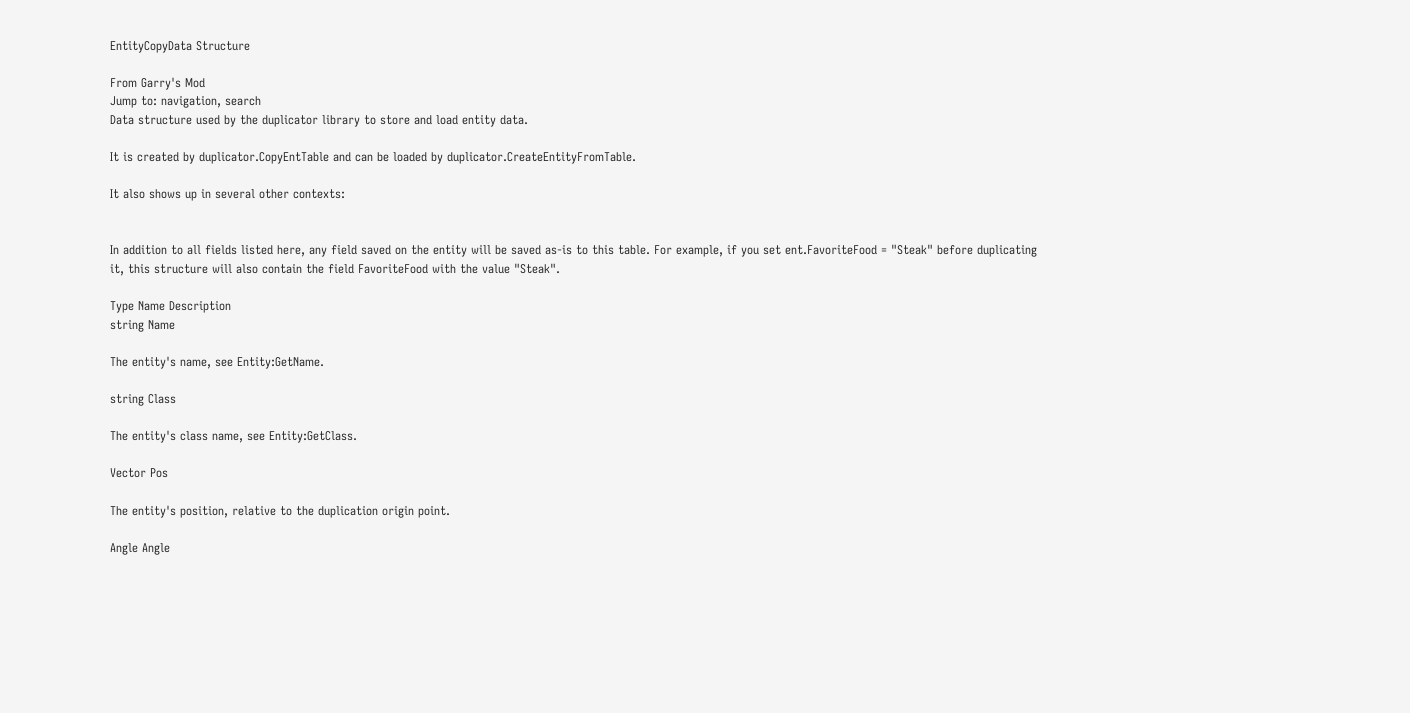EntityCopyData Structure

From Garry's Mod
Jump to: navigation, search
Data structure used by the duplicator library to store and load entity data.

It is created by duplicator.CopyEntTable and can be loaded by duplicator.CreateEntityFromTable.

It also shows up in several other contexts:


In addition to all fields listed here, any field saved on the entity will be saved as-is to this table. For example, if you set ent.FavoriteFood = "Steak" before duplicating it, this structure will also contain the field FavoriteFood with the value "Steak".

Type Name Description
string Name

The entity's name, see Entity:GetName.

string Class

The entity's class name, see Entity:GetClass.

Vector Pos

The entity's position, relative to the duplication origin point.

Angle Angle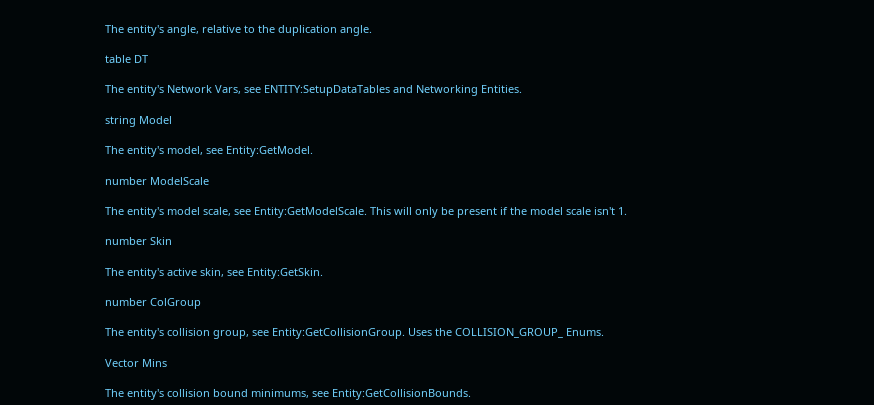The entity's angle, relative to the duplication angle.

table DT

The entity's Network Vars, see ENTITY:SetupDataTables and Networking Entities.

string Model

The entity's model, see Entity:GetModel.

number ModelScale

The entity's model scale, see Entity:GetModelScale. This will only be present if the model scale isn't 1.

number Skin

The entity's active skin, see Entity:GetSkin.

number ColGroup

The entity's collision group, see Entity:GetCollisionGroup. Uses the COLLISION_GROUP_ Enums.

Vector Mins

The entity's collision bound minimums, see Entity:GetCollisionBounds.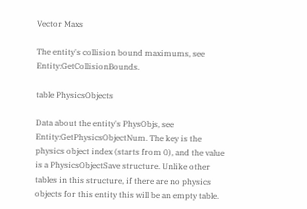Vector Maxs

The entity's collision bound maximums, see Entity:GetCollisionBounds.

table PhysicsObjects

Data about the entity's PhysObjs, see Entity:GetPhysicsObjectNum. The key is the physics object index (starts from 0), and the value is a PhysicsObjectSave structure. Unlike other tables in this structure, if there are no physics objects for this entity this will be an empty table.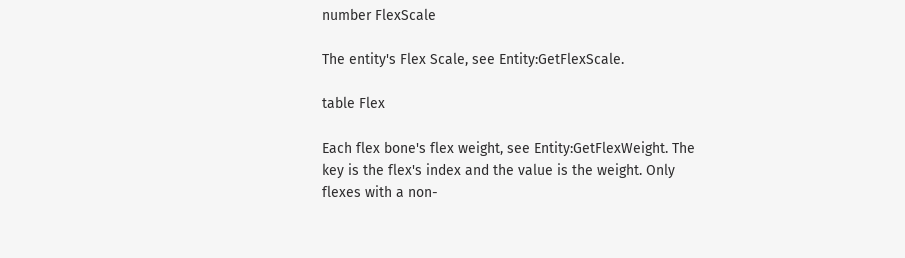number FlexScale

The entity's Flex Scale, see Entity:GetFlexScale.

table Flex

Each flex bone's flex weight, see Entity:GetFlexWeight. The key is the flex's index and the value is the weight. Only flexes with a non-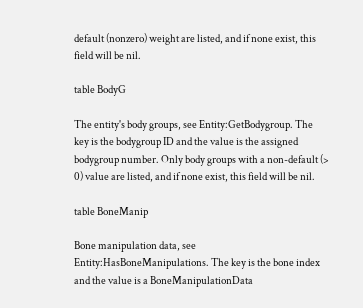default (nonzero) weight are listed, and if none exist, this field will be nil.

table BodyG

The entity's body groups, see Entity:GetBodygroup. The key is the bodygroup ID and the value is the assigned bodygroup number. Only body groups with a non-default (> 0) value are listed, and if none exist, this field will be nil.

table BoneManip

Bone manipulation data, see Entity:HasBoneManipulations. The key is the bone index and the value is a BoneManipulationData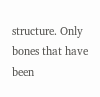structure. Only bones that have been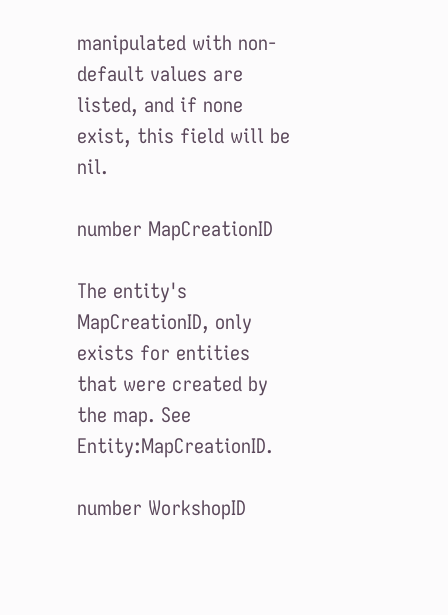manipulated with non-default values are listed, and if none exist, this field will be nil.

number MapCreationID

The entity's MapCreationID, only exists for entities that were created by the map. See Entity:MapCreationID.

number WorkshopID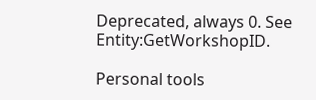Deprecated, always 0. See Entity:GetWorkshopID.

Personal tools